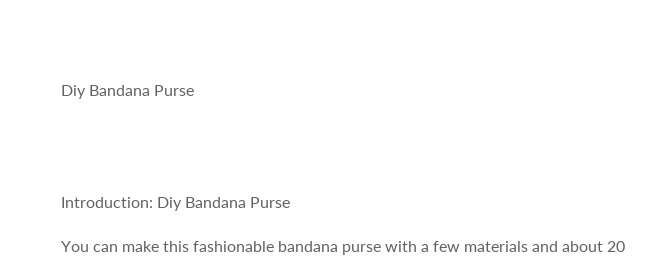Diy Bandana Purse




Introduction: Diy Bandana Purse

You can make this fashionable bandana purse with a few materials and about 20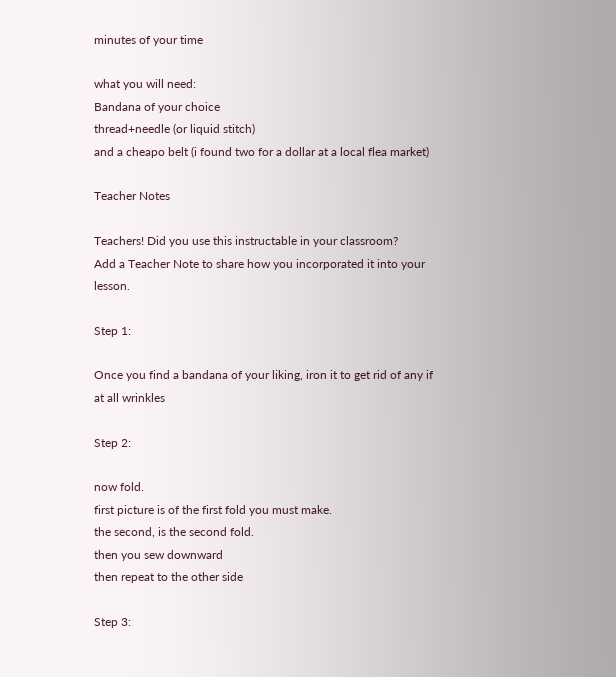minutes of your time

what you will need:
Bandana of your choice
thread+needle (or liquid stitch)
and a cheapo belt (i found two for a dollar at a local flea market)

Teacher Notes

Teachers! Did you use this instructable in your classroom?
Add a Teacher Note to share how you incorporated it into your lesson.

Step 1:

Once you find a bandana of your liking, iron it to get rid of any if at all wrinkles

Step 2:

now fold.
first picture is of the first fold you must make.
the second, is the second fold.
then you sew downward
then repeat to the other side

Step 3: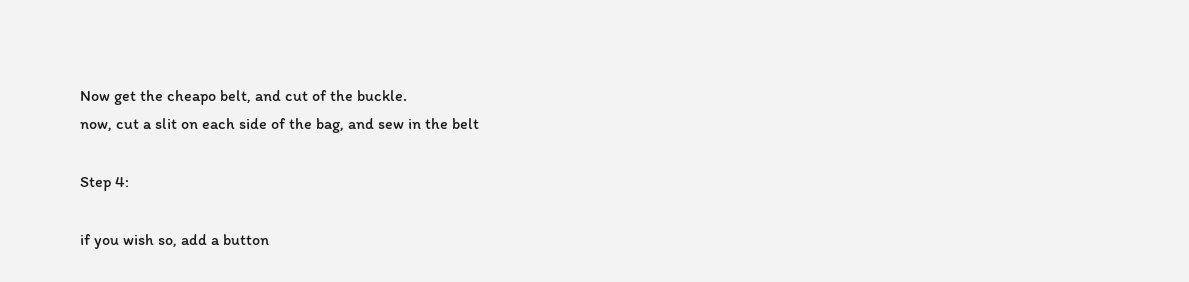Now get the cheapo belt, and cut of the buckle.
now, cut a slit on each side of the bag, and sew in the belt

Step 4:

if you wish so, add a button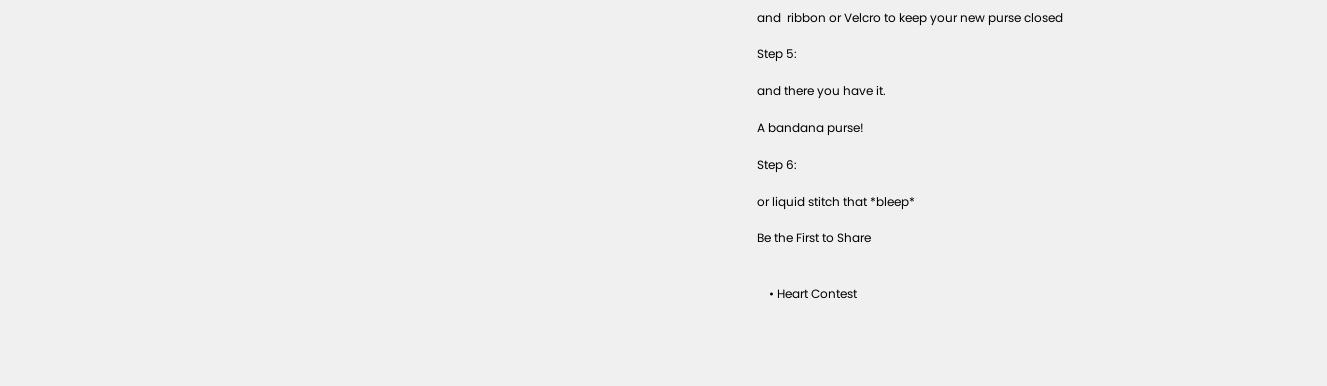and  ribbon or Velcro to keep your new purse closed

Step 5:

and there you have it.

A bandana purse!

Step 6:

or liquid stitch that *bleep*

Be the First to Share


    • Heart Contest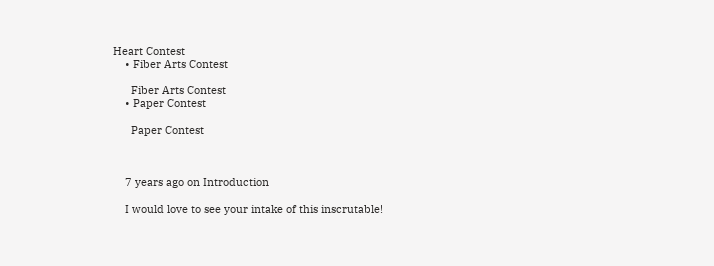Heart Contest
    • Fiber Arts Contest

      Fiber Arts Contest
    • Paper Contest

      Paper Contest



    7 years ago on Introduction

    I would love to see your intake of this inscrutable!